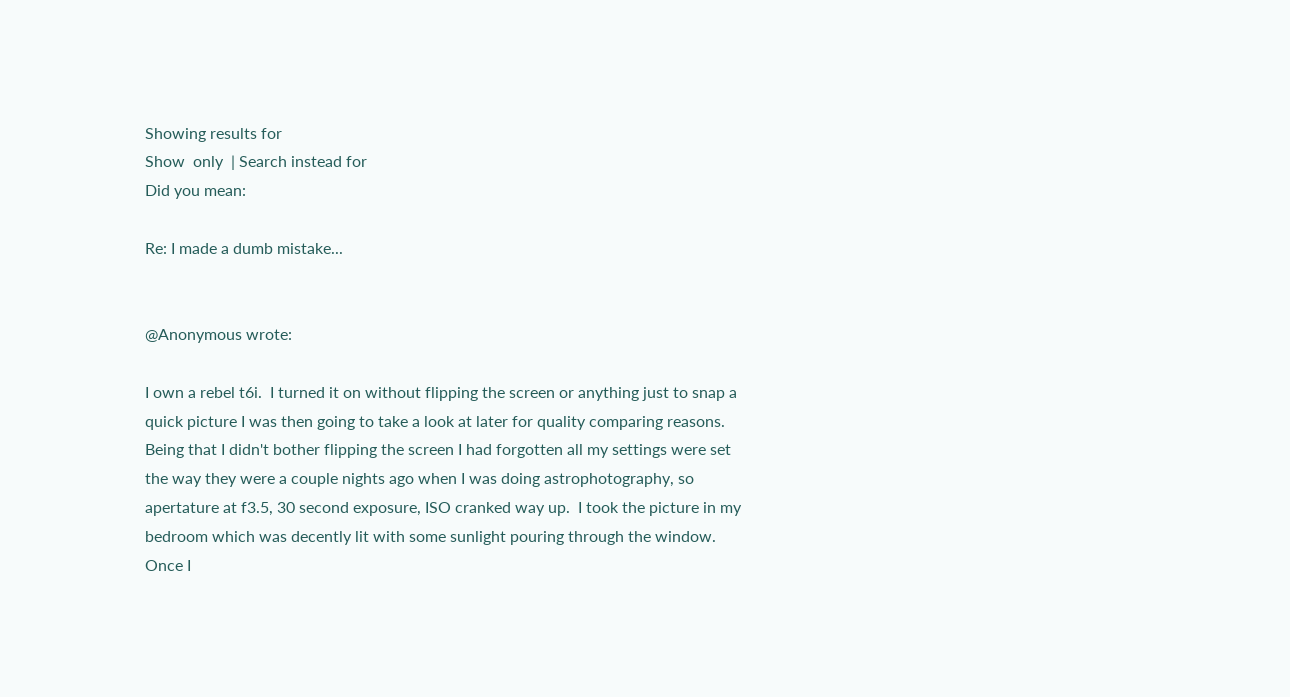Showing results for
Show  only  | Search instead for
Did you mean:

Re: I made a dumb mistake...


@Anonymous wrote:

I own a rebel t6i.  I turned it on without flipping the screen or anything just to snap a quick picture I was then going to take a look at later for quality comparing reasons.  Being that I didn't bother flipping the screen I had forgotten all my settings were set the way they were a couple nights ago when I was doing astrophotography, so apertature at f3.5, 30 second exposure, ISO cranked way up.  I took the picture in my bedroom which was decently lit with some sunlight pouring through the window.  Once I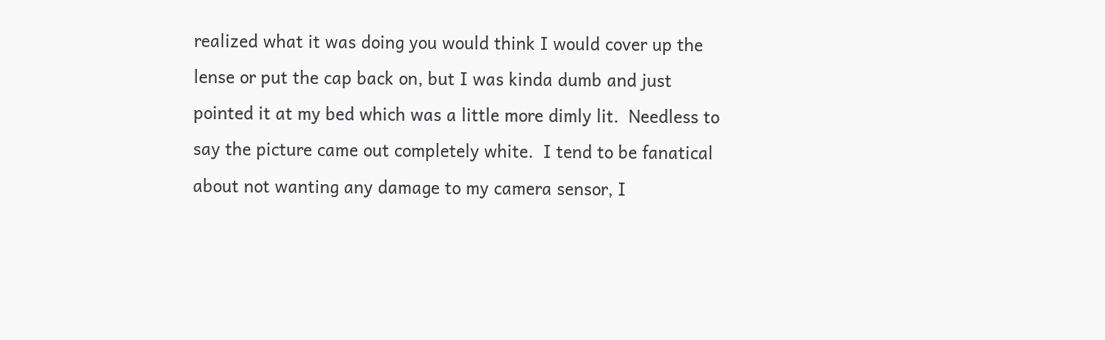realized what it was doing you would think I would cover up the lense or put the cap back on, but I was kinda dumb and just pointed it at my bed which was a little more dimly lit.  Needless to say the picture came out completely white.  I tend to be fanatical about not wanting any damage to my camera sensor, I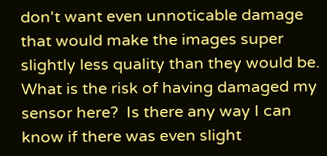don't want even unnoticable damage that would make the images super slightly less quality than they would be.  What is the risk of having damaged my sensor here?  Is there any way I can know if there was even slight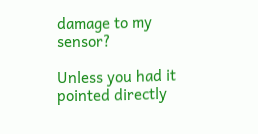damage to my sensor?

Unless you had it pointed directly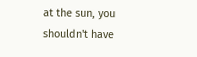at the sun, you shouldn't have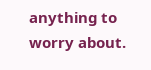anything to worry about.